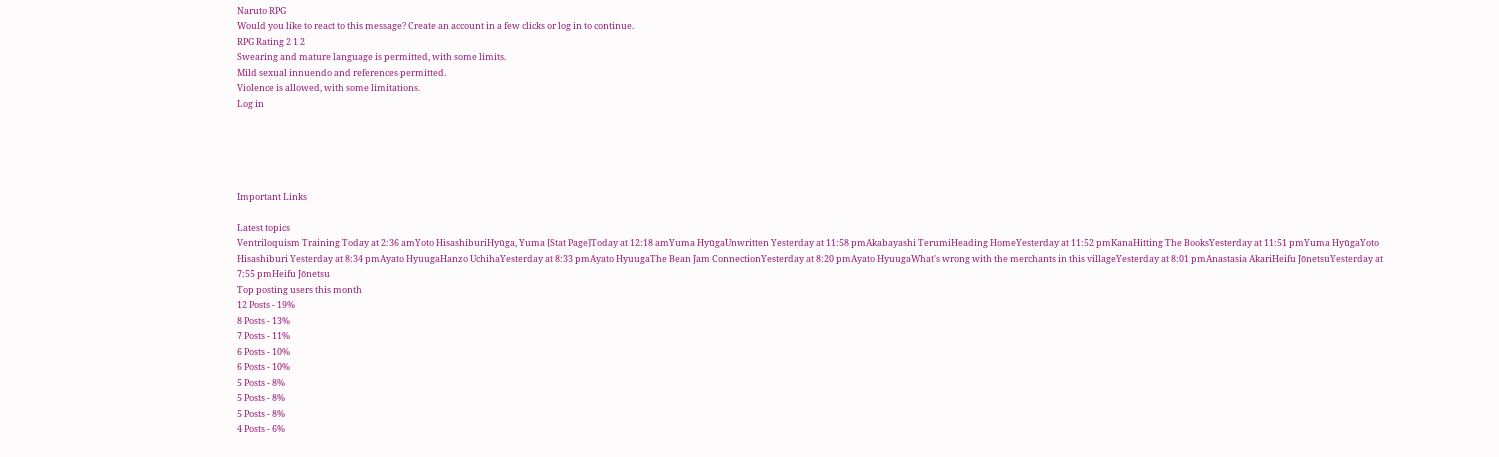Naruto RPG
Would you like to react to this message? Create an account in a few clicks or log in to continue.
RPG Rating 2 1 2
Swearing and mature language is permitted, with some limits.
Mild sexual innuendo and references permitted.
Violence is allowed, with some limitations.
Log in





Important Links

Latest topics
Ventriloquism Training Today at 2:36 amYoto HisashiburiHyūga, Yuma [Stat Page]Today at 12:18 amYuma HyūgaUnwritten Yesterday at 11:58 pmAkabayashi TerumiHeading HomeYesterday at 11:52 pmKanaHitting The BooksYesterday at 11:51 pmYuma HyūgaYoto Hisashiburi Yesterday at 8:34 pmAyato HyuugaHanzo UchihaYesterday at 8:33 pmAyato HyuugaThe Bean Jam ConnectionYesterday at 8:20 pmAyato HyuugaWhat's wrong with the merchants in this villageYesterday at 8:01 pmAnastasia AkariHeifu JōnetsuYesterday at 7:55 pmHeifu Jōnetsu
Top posting users this month
12 Posts - 19%
8 Posts - 13%
7 Posts - 11%
6 Posts - 10%
6 Posts - 10%
5 Posts - 8%
5 Posts - 8%
5 Posts - 8%
4 Posts - 6%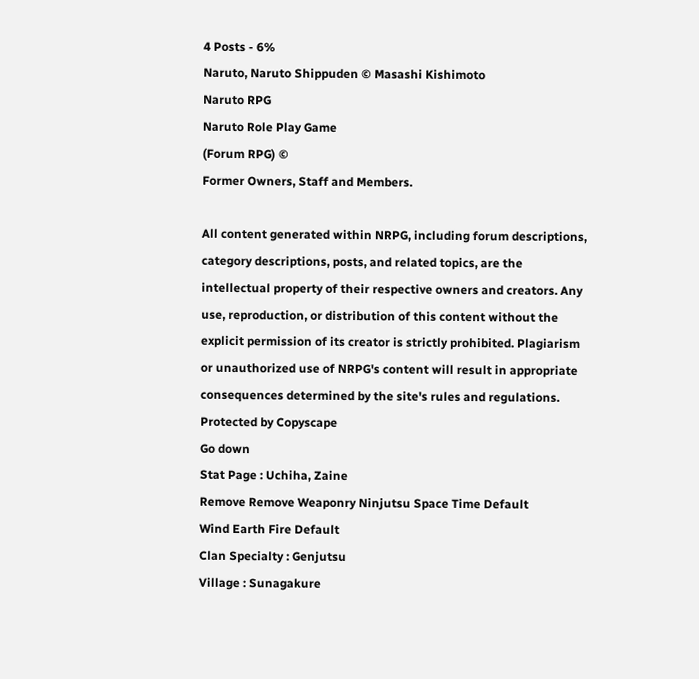4 Posts - 6%
Naruto, Naruto Shippuden © Masashi Kishimoto
Naruto RPG
Naruto Role Play Game
(Forum RPG) ©
Former Owners, Staff and Members.

All content generated within NRPG, including forum descriptions, category descriptions, posts, and related topics, are the intellectual property of their respective owners and creators. Any use, reproduction, or distribution of this content without the explicit permission of its creator is strictly prohibited. Plagiarism or unauthorized use of NRPG's content will result in appropriate consequences determined by the site's rules and regulations.
Protected by Copyscape
Go down
Stat Page : Uchiha, Zaine
Remove Remove Weaponry Ninjutsu Space Time Default
Wind Earth Fire Default
Clan Specialty : Genjutsu
Village : Sunagakure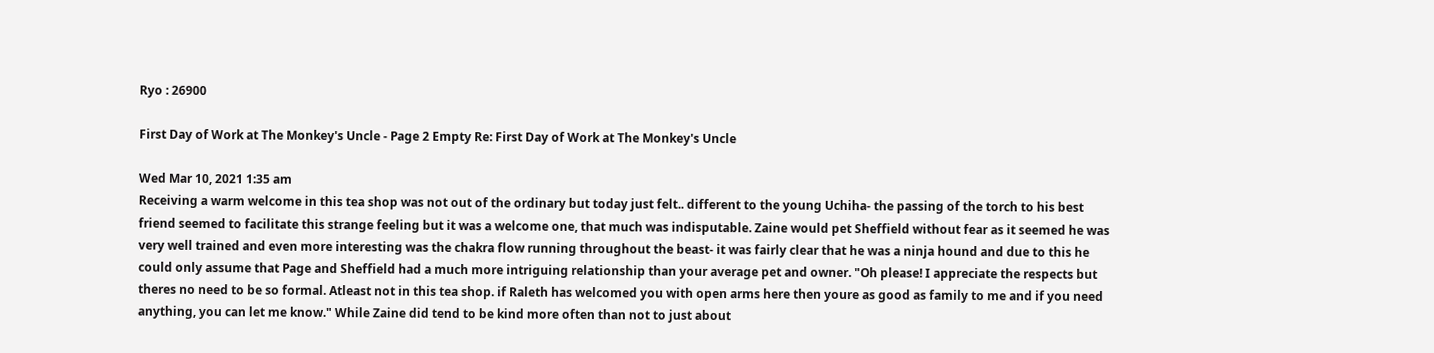Ryo : 26900

First Day of Work at The Monkey's Uncle - Page 2 Empty Re: First Day of Work at The Monkey's Uncle

Wed Mar 10, 2021 1:35 am
Receiving a warm welcome in this tea shop was not out of the ordinary but today just felt.. different to the young Uchiha- the passing of the torch to his best friend seemed to facilitate this strange feeling but it was a welcome one, that much was indisputable. Zaine would pet Sheffield without fear as it seemed he was very well trained and even more interesting was the chakra flow running throughout the beast- it was fairly clear that he was a ninja hound and due to this he could only assume that Page and Sheffield had a much more intriguing relationship than your average pet and owner. "Oh please! I appreciate the respects but theres no need to be so formal. Atleast not in this tea shop. if Raleth has welcomed you with open arms here then youre as good as family to me and if you need anything, you can let me know." While Zaine did tend to be kind more often than not to just about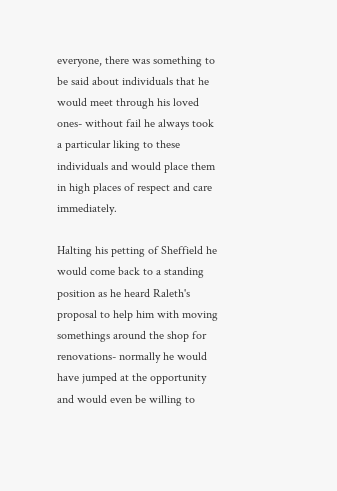everyone, there was something to be said about individuals that he would meet through his loved ones- without fail he always took a particular liking to these individuals and would place them in high places of respect and care immediately.

Halting his petting of Sheffield he would come back to a standing position as he heard Raleth's proposal to help him with moving somethings around the shop for renovations- normally he would have jumped at the opportunity and would even be willing to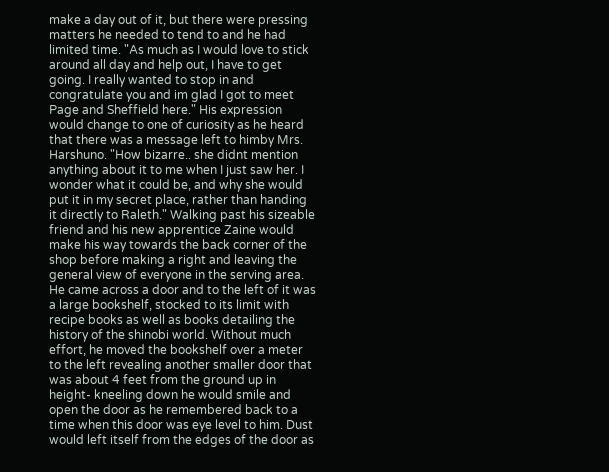make a day out of it, but there were pressing matters he needed to tend to and he had limited time. "As much as I would love to stick around all day and help out, I have to get going. I really wanted to stop in and congratulate you and im glad I got to meet Page and Sheffield here." His expression would change to one of curiosity as he heard that there was a message left to himby Mrs. Harshuno. "How bizarre.. she didnt mention anything about it to me when I just saw her. I wonder what it could be, and why she would put it in my secret place, rather than handing it directly to Raleth." Walking past his sizeable friend and his new apprentice Zaine would make his way towards the back corner of the shop before making a right and leaving the general view of everyone in the serving area. He came across a door and to the left of it was a large bookshelf, stocked to its limit with recipe books as well as books detailing the history of the shinobi world. Without much effort, he moved the bookshelf over a meter to the left revealing another smaller door that was about 4 feet from the ground up in height- kneeling down he would smile and open the door as he remembered back to a time when this door was eye level to him. Dust would left itself from the edges of the door as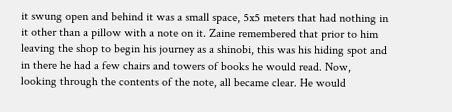it swung open and behind it was a small space, 5x5 meters that had nothing in it other than a pillow with a note on it. Zaine remembered that prior to him leaving the shop to begin his journey as a shinobi, this was his hiding spot and in there he had a few chairs and towers of books he would read. Now, looking through the contents of the note, all became clear. He would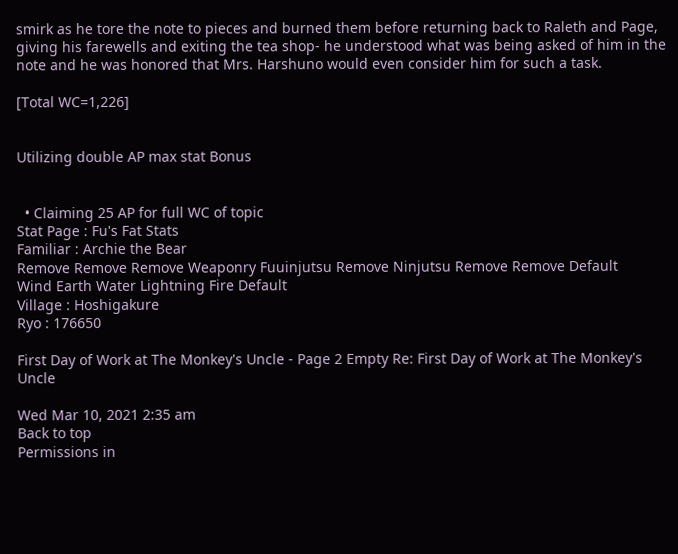smirk as he tore the note to pieces and burned them before returning back to Raleth and Page, giving his farewells and exiting the tea shop- he understood what was being asked of him in the note and he was honored that Mrs. Harshuno would even consider him for such a task.

[Total WC=1,226]


Utilizing double AP max stat Bonus


  • Claiming 25 AP for full WC of topic
Stat Page : Fu's Fat Stats
Familiar : Archie the Bear
Remove Remove Remove Weaponry Fuuinjutsu Remove Ninjutsu Remove Remove Default
Wind Earth Water Lightning Fire Default
Village : Hoshigakure
Ryo : 176650

First Day of Work at The Monkey's Uncle - Page 2 Empty Re: First Day of Work at The Monkey's Uncle

Wed Mar 10, 2021 2:35 am
Back to top
Permissions in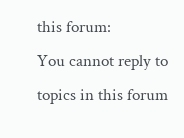this forum:
You cannot reply to topics in this forum